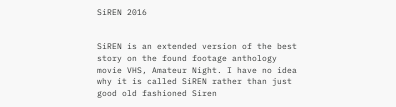SiREN 2016


SiREN is an extended version of the best story on the found footage anthology movie VHS, Amateur Night. I have no idea why it is called SiREN rather than just good old fashioned Siren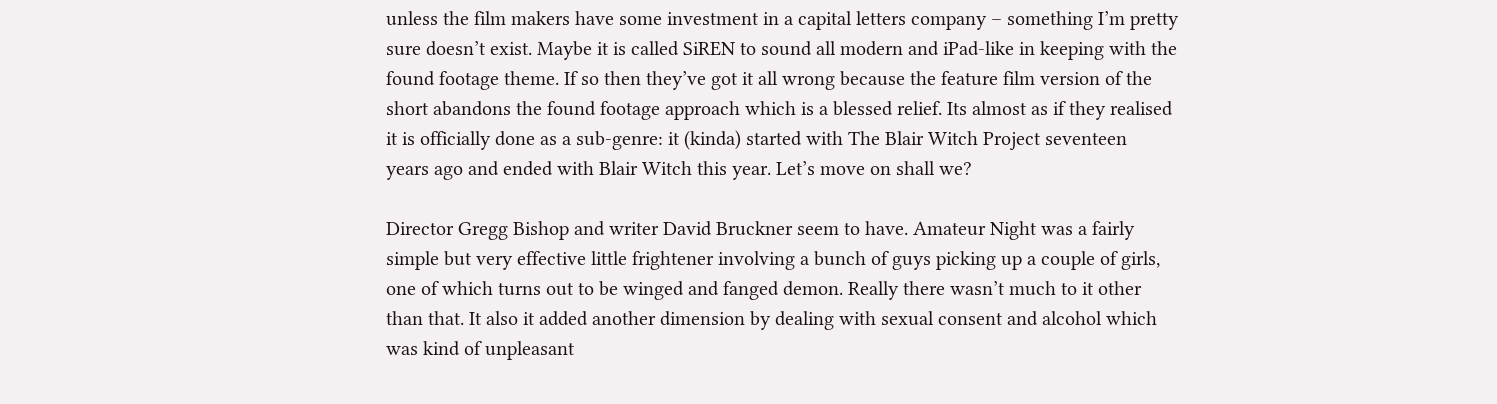unless the film makers have some investment in a capital letters company – something I’m pretty sure doesn’t exist. Maybe it is called SiREN to sound all modern and iPad-like in keeping with the found footage theme. If so then they’ve got it all wrong because the feature film version of the short abandons the found footage approach which is a blessed relief. Its almost as if they realised it is officially done as a sub-genre: it (kinda) started with The Blair Witch Project seventeen  years ago and ended with Blair Witch this year. Let’s move on shall we?

Director Gregg Bishop and writer David Bruckner seem to have. Amateur Night was a fairly simple but very effective little frightener involving a bunch of guys picking up a couple of girls, one of which turns out to be winged and fanged demon. Really there wasn’t much to it other than that. It also it added another dimension by dealing with sexual consent and alcohol which was kind of unpleasant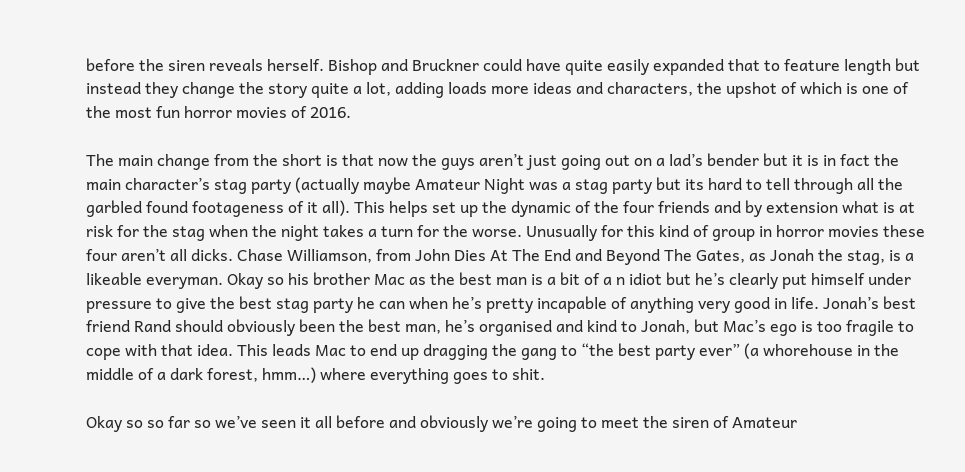before the siren reveals herself. Bishop and Bruckner could have quite easily expanded that to feature length but instead they change the story quite a lot, adding loads more ideas and characters, the upshot of which is one of the most fun horror movies of 2016.

The main change from the short is that now the guys aren’t just going out on a lad’s bender but it is in fact the main character’s stag party (actually maybe Amateur Night was a stag party but its hard to tell through all the garbled found footageness of it all). This helps set up the dynamic of the four friends and by extension what is at risk for the stag when the night takes a turn for the worse. Unusually for this kind of group in horror movies these four aren’t all dicks. Chase Williamson, from John Dies At The End and Beyond The Gates, as Jonah the stag, is a likeable everyman. Okay so his brother Mac as the best man is a bit of a n idiot but he’s clearly put himself under pressure to give the best stag party he can when he’s pretty incapable of anything very good in life. Jonah’s best friend Rand should obviously been the best man, he’s organised and kind to Jonah, but Mac’s ego is too fragile to cope with that idea. This leads Mac to end up dragging the gang to “the best party ever” (a whorehouse in the middle of a dark forest, hmm…) where everything goes to shit.

Okay so so far so we’ve seen it all before and obviously we’re going to meet the siren of Amateur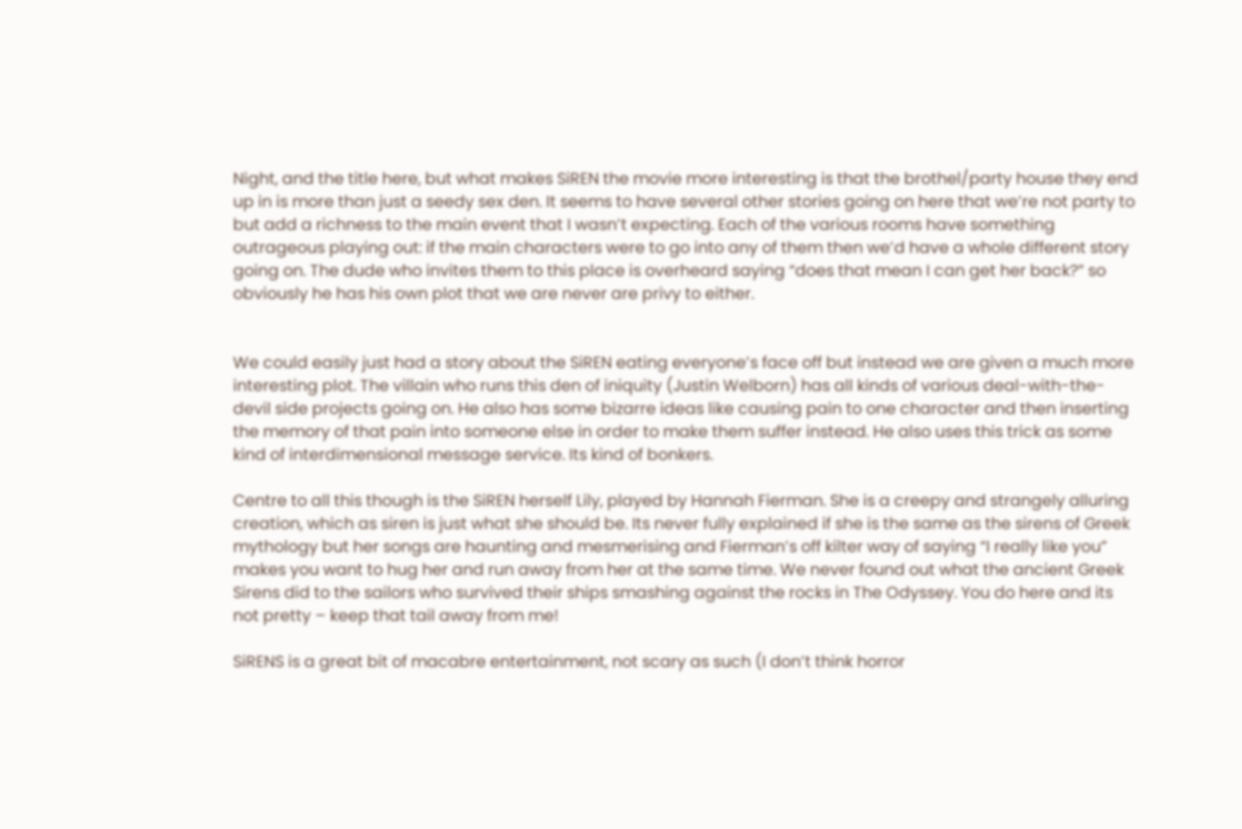Night, and the title here, but what makes SiREN the movie more interesting is that the brothel/party house they end up in is more than just a seedy sex den. It seems to have several other stories going on here that we’re not party to but add a richness to the main event that I wasn’t expecting. Each of the various rooms have something outrageous playing out: if the main characters were to go into any of them then we’d have a whole different story going on. The dude who invites them to this place is overheard saying “does that mean I can get her back?” so obviously he has his own plot that we are never are privy to either.


We could easily just had a story about the SiREN eating everyone’s face off but instead we are given a much more interesting plot. The villain who runs this den of iniquity (Justin Welborn) has all kinds of various deal-with-the-devil side projects going on. He also has some bizarre ideas like causing pain to one character and then inserting the memory of that pain into someone else in order to make them suffer instead. He also uses this trick as some kind of interdimensional message service. Its kind of bonkers.

Centre to all this though is the SiREN herself Lily, played by Hannah Fierman. She is a creepy and strangely alluring creation, which as siren is just what she should be. Its never fully explained if she is the same as the sirens of Greek mythology but her songs are haunting and mesmerising and Fierman’s off kilter way of saying “I really like you” makes you want to hug her and run away from her at the same time. We never found out what the ancient Greek Sirens did to the sailors who survived their ships smashing against the rocks in The Odyssey. You do here and its not pretty – keep that tail away from me!

SiRENS is a great bit of macabre entertainment, not scary as such (I don’t think horror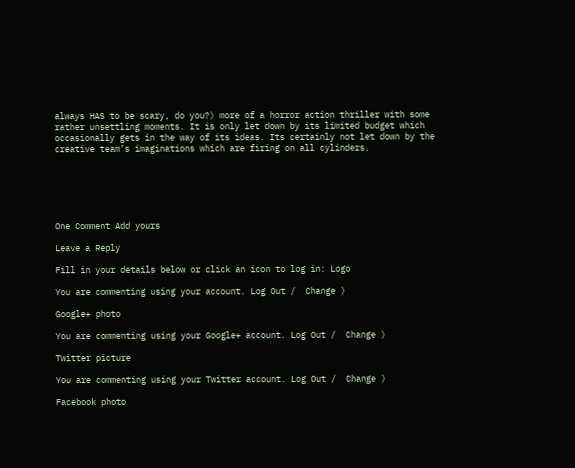always HAS to be scary, do you?) more of a horror action thriller with some rather unsettling moments. It is only let down by its limited budget which occasionally gets in the way of its ideas. Its certainly not let down by the creative team’s imaginations which are firing on all cylinders.






One Comment Add yours

Leave a Reply

Fill in your details below or click an icon to log in: Logo

You are commenting using your account. Log Out /  Change )

Google+ photo

You are commenting using your Google+ account. Log Out /  Change )

Twitter picture

You are commenting using your Twitter account. Log Out /  Change )

Facebook photo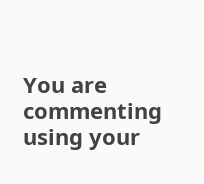You are commenting using your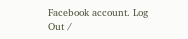Facebook account. Log Out /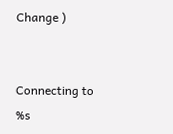Change )


Connecting to %s